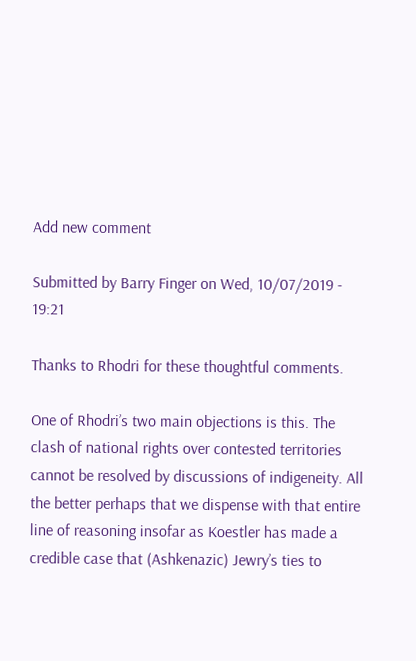Add new comment

Submitted by Barry Finger on Wed, 10/07/2019 - 19:21

Thanks to Rhodri for these thoughtful comments.

One of Rhodri’s two main objections is this. The clash of national rights over contested territories cannot be resolved by discussions of indigeneity. All the better perhaps that we dispense with that entire line of reasoning insofar as Koestler has made a credible case that (Ashkenazic) Jewry’s ties to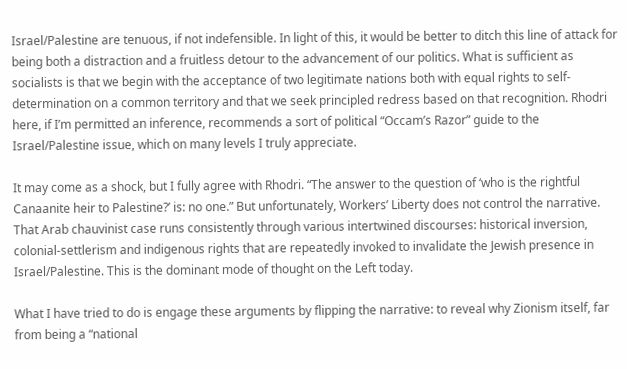Israel/Palestine are tenuous, if not indefensible. In light of this, it would be better to ditch this line of attack for being both a distraction and a fruitless detour to the advancement of our politics. What is sufficient as socialists is that we begin with the acceptance of two legitimate nations both with equal rights to self-determination on a common territory and that we seek principled redress based on that recognition. Rhodri here, if I’m permitted an inference, recommends a sort of political “Occam’s Razor” guide to the Israel/Palestine issue, which on many levels I truly appreciate.

It may come as a shock, but I fully agree with Rhodri. “The answer to the question of ‘who is the rightful Canaanite heir to Palestine?’ is: no one.” But unfortunately, Workers’ Liberty does not control the narrative. That Arab chauvinist case runs consistently through various intertwined discourses: historical inversion, colonial-settlerism and indigenous rights that are repeatedly invoked to invalidate the Jewish presence in Israel/Palestine. This is the dominant mode of thought on the Left today.

What I have tried to do is engage these arguments by flipping the narrative: to reveal why Zionism itself, far from being a “national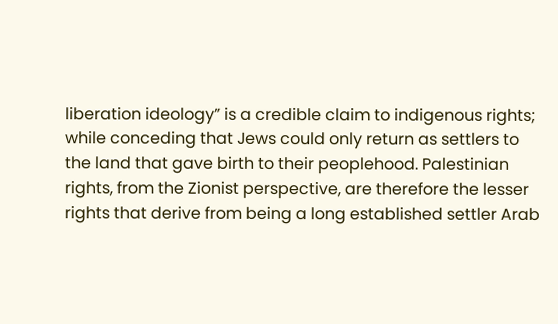liberation ideology” is a credible claim to indigenous rights; while conceding that Jews could only return as settlers to the land that gave birth to their peoplehood. Palestinian rights, from the Zionist perspective, are therefore the lesser rights that derive from being a long established settler Arab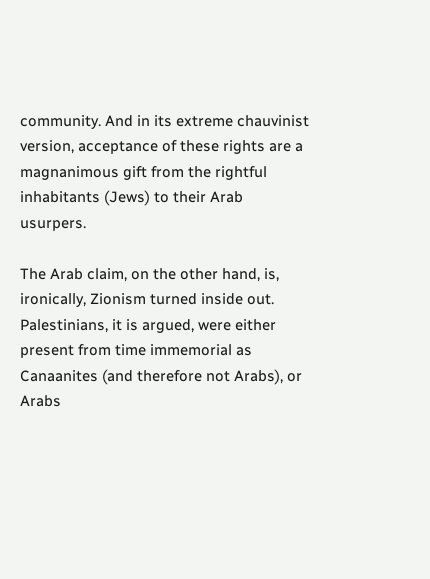community. And in its extreme chauvinist version, acceptance of these rights are a magnanimous gift from the rightful inhabitants (Jews) to their Arab usurpers.

The Arab claim, on the other hand, is, ironically, Zionism turned inside out. Palestinians, it is argued, were either present from time immemorial as Canaanites (and therefore not Arabs), or Arabs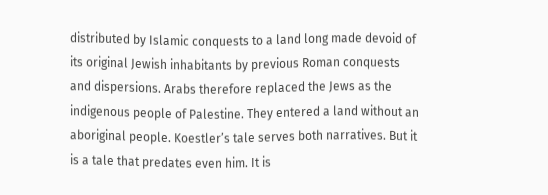distributed by Islamic conquests to a land long made devoid of its original Jewish inhabitants by previous Roman conquests and dispersions. Arabs therefore replaced the Jews as the indigenous people of Palestine. They entered a land without an aboriginal people. Koestler’s tale serves both narratives. But it is a tale that predates even him. It is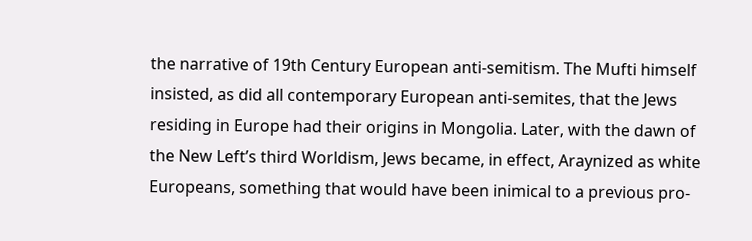the narrative of 19th Century European anti-semitism. The Mufti himself insisted, as did all contemporary European anti-semites, that the Jews residing in Europe had their origins in Mongolia. Later, with the dawn of the New Left’s third Worldism, Jews became, in effect, Araynized as white Europeans, something that would have been inimical to a previous pro-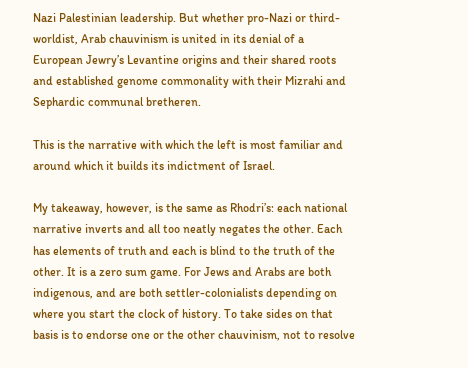Nazi Palestinian leadership. But whether pro-Nazi or third-worldist, Arab chauvinism is united in its denial of a European Jewry’s Levantine origins and their shared roots and established genome commonality with their Mizrahi and Sephardic communal bretheren.

This is the narrative with which the left is most familiar and around which it builds its indictment of Israel.

My takeaway, however, is the same as Rhodri’s: each national narrative inverts and all too neatly negates the other. Each has elements of truth and each is blind to the truth of the other. It is a zero sum game. For Jews and Arabs are both indigenous, and are both settler-colonialists depending on where you start the clock of history. To take sides on that basis is to endorse one or the other chauvinism, not to resolve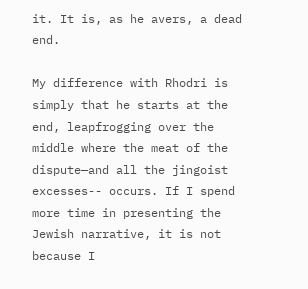it. It is, as he avers, a dead end.

My difference with Rhodri is simply that he starts at the end, leapfrogging over the middle where the meat of the dispute—and all the jingoist excesses-- occurs. If I spend more time in presenting the Jewish narrative, it is not because I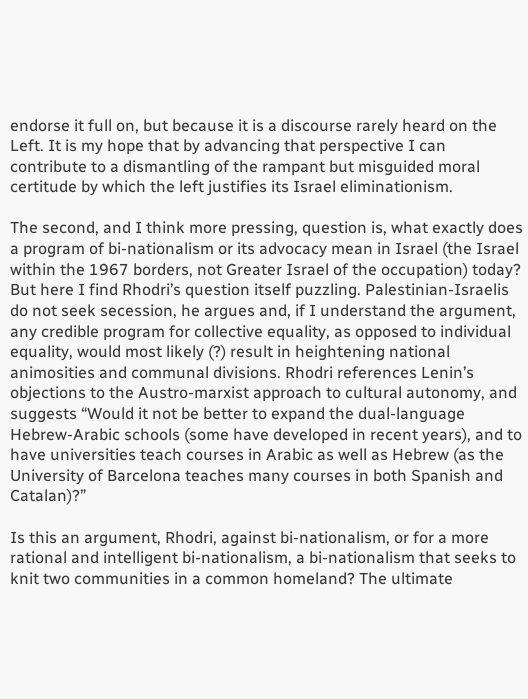endorse it full on, but because it is a discourse rarely heard on the Left. It is my hope that by advancing that perspective I can contribute to a dismantling of the rampant but misguided moral certitude by which the left justifies its Israel eliminationism.

The second, and I think more pressing, question is, what exactly does a program of bi-nationalism or its advocacy mean in Israel (the Israel within the 1967 borders, not Greater Israel of the occupation) today? But here I find Rhodri’s question itself puzzling. Palestinian-Israelis do not seek secession, he argues and, if I understand the argument, any credible program for collective equality, as opposed to individual equality, would most likely (?) result in heightening national animosities and communal divisions. Rhodri references Lenin’s objections to the Austro-marxist approach to cultural autonomy, and suggests “Would it not be better to expand the dual-language Hebrew-Arabic schools (some have developed in recent years), and to have universities teach courses in Arabic as well as Hebrew (as the University of Barcelona teaches many courses in both Spanish and Catalan)?”

Is this an argument, Rhodri, against bi-nationalism, or for a more rational and intelligent bi-nationalism, a bi-nationalism that seeks to knit two communities in a common homeland? The ultimate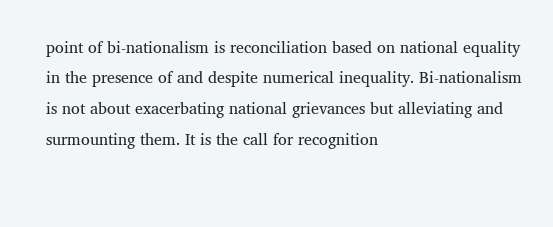point of bi-nationalism is reconciliation based on national equality in the presence of and despite numerical inequality. Bi-nationalism is not about exacerbating national grievances but alleviating and surmounting them. It is the call for recognition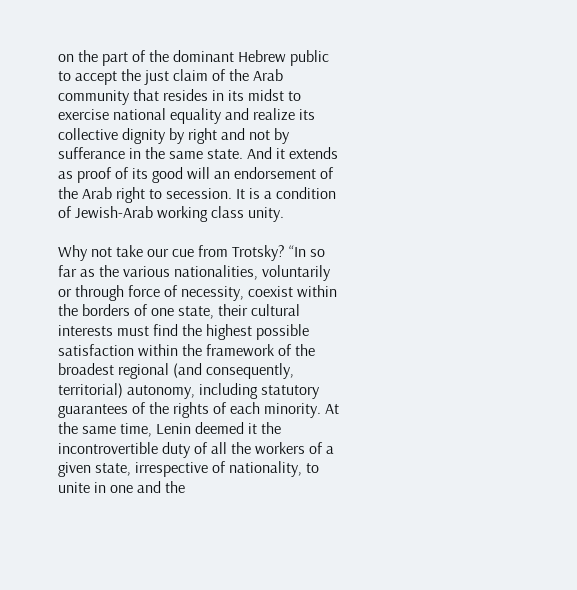on the part of the dominant Hebrew public to accept the just claim of the Arab community that resides in its midst to exercise national equality and realize its collective dignity by right and not by sufferance in the same state. And it extends as proof of its good will an endorsement of the Arab right to secession. It is a condition of Jewish-Arab working class unity.

Why not take our cue from Trotsky? “In so far as the various nationalities, voluntarily or through force of necessity, coexist within the borders of one state, their cultural interests must find the highest possible satisfaction within the framework of the broadest regional (and consequently, territorial) autonomy, including statutory guarantees of the rights of each minority. At the same time, Lenin deemed it the incontrovertible duty of all the workers of a given state, irrespective of nationality, to unite in one and the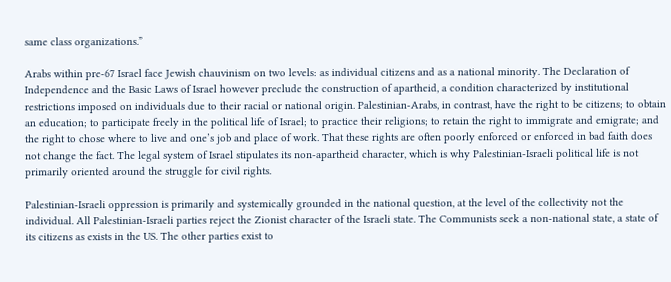same class organizations.”

Arabs within pre-67 Israel face Jewish chauvinism on two levels: as individual citizens and as a national minority. The Declaration of Independence and the Basic Laws of Israel however preclude the construction of apartheid, a condition characterized by institutional restrictions imposed on individuals due to their racial or national origin. Palestinian-Arabs, in contrast, have the right to be citizens; to obtain an education; to participate freely in the political life of Israel; to practice their religions; to retain the right to immigrate and emigrate; and the right to chose where to live and one’s job and place of work. That these rights are often poorly enforced or enforced in bad faith does not change the fact. The legal system of Israel stipulates its non-apartheid character, which is why Palestinian-Israeli political life is not primarily oriented around the struggle for civil rights.

Palestinian-Israeli oppression is primarily and systemically grounded in the national question, at the level of the collectivity not the individual. All Palestinian-Israeli parties reject the Zionist character of the Israeli state. The Communists seek a non-national state, a state of its citizens as exists in the US. The other parties exist to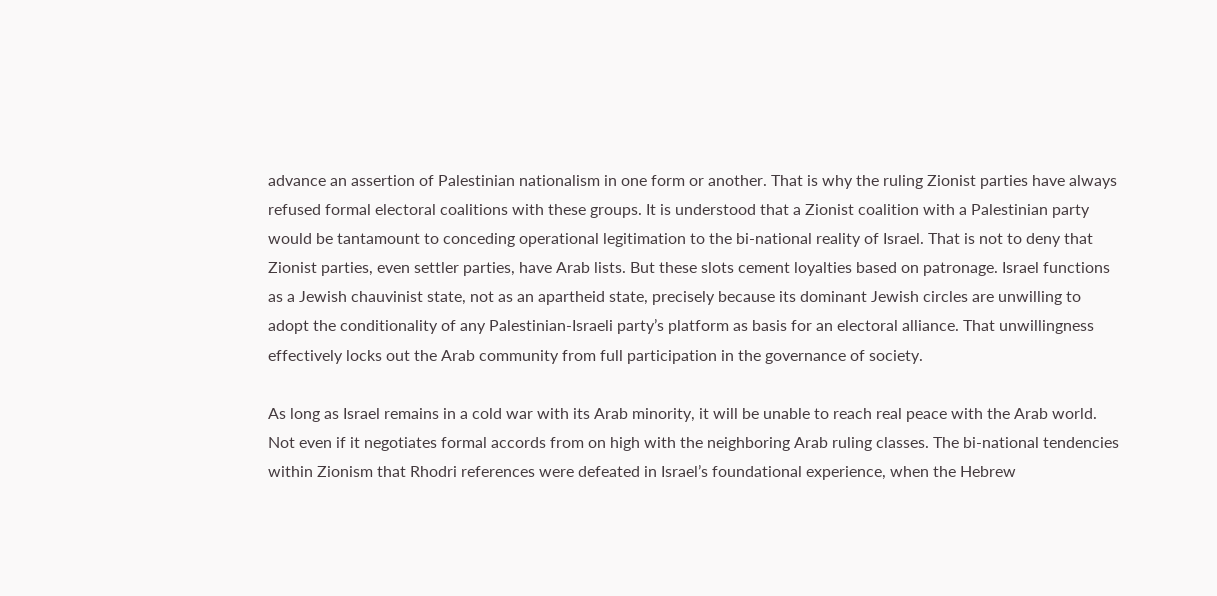advance an assertion of Palestinian nationalism in one form or another. That is why the ruling Zionist parties have always refused formal electoral coalitions with these groups. It is understood that a Zionist coalition with a Palestinian party would be tantamount to conceding operational legitimation to the bi-national reality of Israel. That is not to deny that Zionist parties, even settler parties, have Arab lists. But these slots cement loyalties based on patronage. Israel functions as a Jewish chauvinist state, not as an apartheid state, precisely because its dominant Jewish circles are unwilling to adopt the conditionality of any Palestinian-Israeli party’s platform as basis for an electoral alliance. That unwillingness effectively locks out the Arab community from full participation in the governance of society.

As long as Israel remains in a cold war with its Arab minority, it will be unable to reach real peace with the Arab world. Not even if it negotiates formal accords from on high with the neighboring Arab ruling classes. The bi-national tendencies within Zionism that Rhodri references were defeated in Israel’s foundational experience, when the Hebrew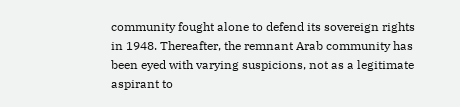community fought alone to defend its sovereign rights in 1948. Thereafter, the remnant Arab community has been eyed with varying suspicions, not as a legitimate aspirant to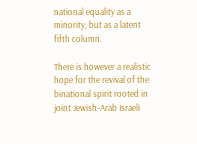national equality as a minority, but as a latent fifth column.

There is however a realistic hope for the revival of the binational spirit rooted in joint Jewish-Arab Israeli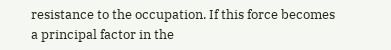resistance to the occupation. If this force becomes a principal factor in the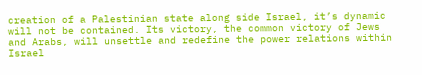creation of a Palestinian state along side Israel, it’s dynamic will not be contained. Its victory, the common victory of Jews and Arabs, will unsettle and redefine the power relations within Israel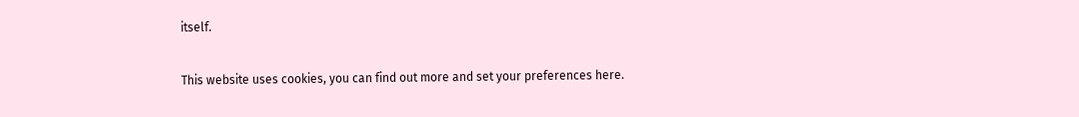itself.

This website uses cookies, you can find out more and set your preferences here.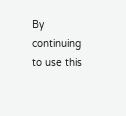By continuing to use this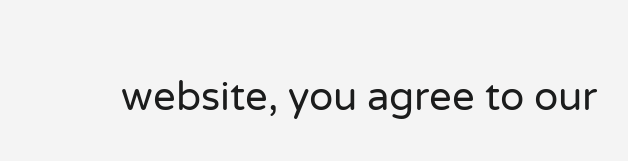website, you agree to our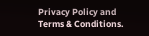Privacy Policy and Terms & Conditions.